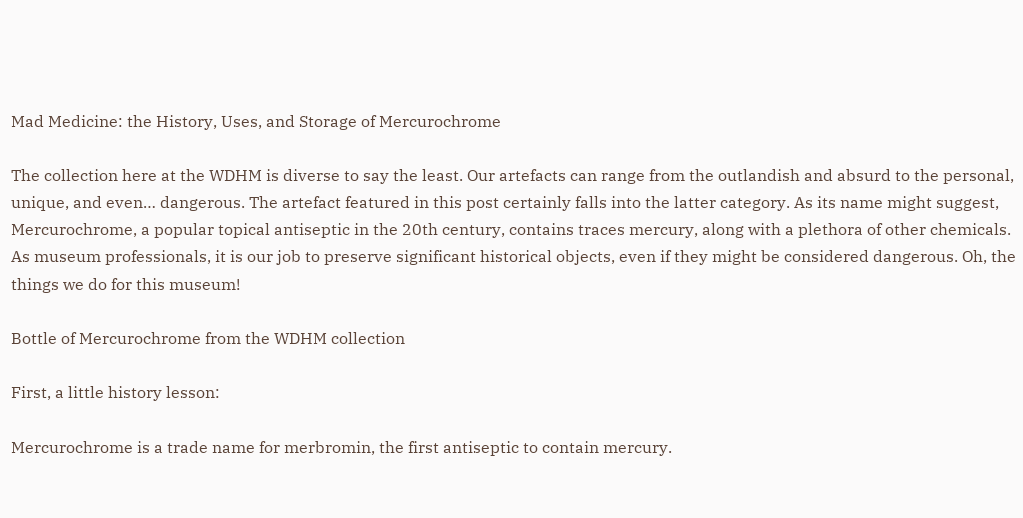Mad Medicine: the History, Uses, and Storage of Mercurochrome

The collection here at the WDHM is diverse to say the least. Our artefacts can range from the outlandish and absurd to the personal, unique, and even… dangerous. The artefact featured in this post certainly falls into the latter category. As its name might suggest, Mercurochrome, a popular topical antiseptic in the 20th century, contains traces mercury, along with a plethora of other chemicals. As museum professionals, it is our job to preserve significant historical objects, even if they might be considered dangerous. Oh, the things we do for this museum!

Bottle of Mercurochrome from the WDHM collection

First, a little history lesson:

Mercurochrome is a trade name for merbromin, the first antiseptic to contain mercury.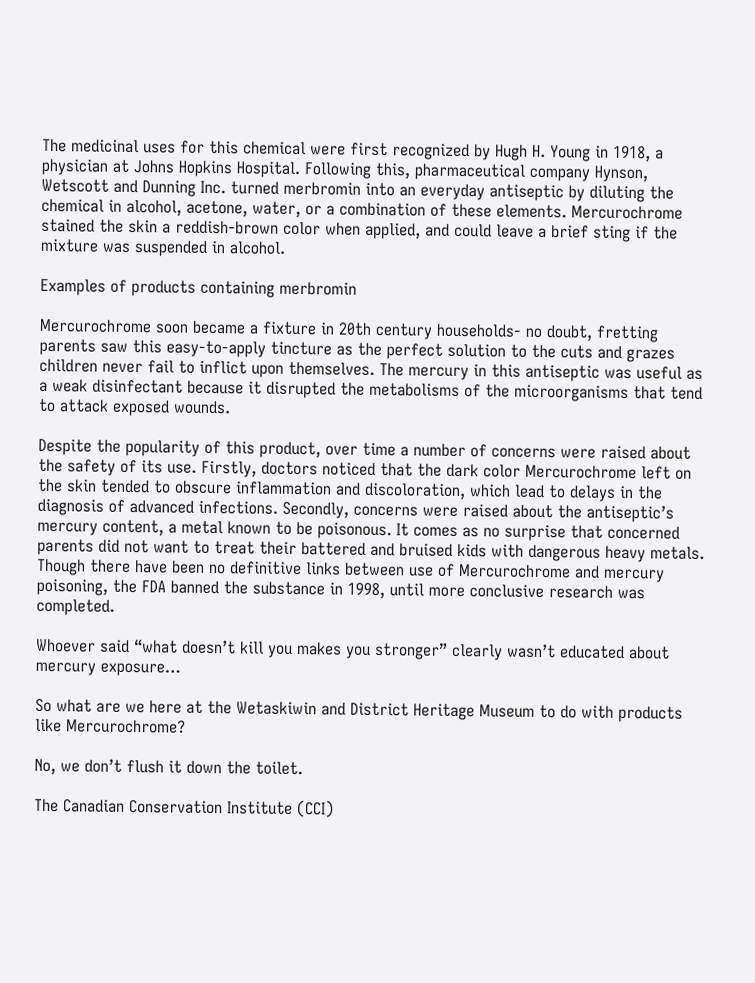The medicinal uses for this chemical were first recognized by Hugh H. Young in 1918, a physician at Johns Hopkins Hospital. Following this, pharmaceutical company Hynson, Wetscott and Dunning Inc. turned merbromin into an everyday antiseptic by diluting the chemical in alcohol, acetone, water, or a combination of these elements. Mercurochrome stained the skin a reddish-brown color when applied, and could leave a brief sting if the mixture was suspended in alcohol.

Examples of products containing merbromin

Mercurochrome soon became a fixture in 20th century households- no doubt, fretting parents saw this easy-to-apply tincture as the perfect solution to the cuts and grazes children never fail to inflict upon themselves. The mercury in this antiseptic was useful as a weak disinfectant because it disrupted the metabolisms of the microorganisms that tend
to attack exposed wounds.

Despite the popularity of this product, over time a number of concerns were raised about the safety of its use. Firstly, doctors noticed that the dark color Mercurochrome left on the skin tended to obscure inflammation and discoloration, which lead to delays in the diagnosis of advanced infections. Secondly, concerns were raised about the antiseptic’s mercury content, a metal known to be poisonous. It comes as no surprise that concerned parents did not want to treat their battered and bruised kids with dangerous heavy metals. Though there have been no definitive links between use of Mercurochrome and mercury poisoning, the FDA banned the substance in 1998, until more conclusive research was completed.

Whoever said “what doesn’t kill you makes you stronger” clearly wasn’t educated about mercury exposure…

So what are we here at the Wetaskiwin and District Heritage Museum to do with products like Mercurochrome?

No, we don’t flush it down the toilet.

The Canadian Conservation Institute (CCI)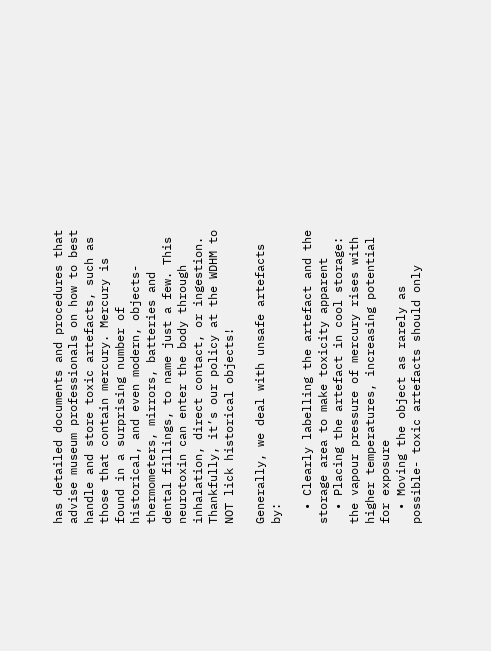has detailed documents and procedures that advise museum professionals on how to best handle and store toxic artefacts, such as those that contain mercury. Mercury is found in a surprising number of historical, and even modern, objects- thermometers, mirrors, batteries and dental fillings, to name just a few. This neurotoxin can enter the body through inhalation, direct contact, or ingestion. Thankfully, it’s our policy at the WDHM to NOT lick historical objects!

Generally, we deal with unsafe artefacts by:

  • Clearly labelling the artefact and the storage area to make toxicity apparent
  • Placing the artefact in cool storage: the vapour pressure of mercury rises with higher temperatures, increasing potential for exposure
  • Moving the object as rarely as possible- toxic artefacts should only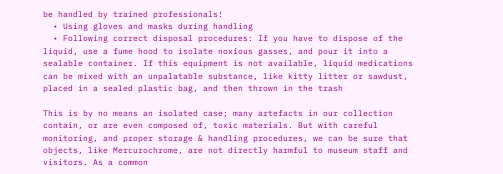be handled by trained professionals!
  • Using gloves and masks during handling
  • Following correct disposal procedures: If you have to dispose of the liquid, use a fume hood to isolate noxious gasses, and pour it into a sealable container. If this equipment is not available, liquid medications can be mixed with an unpalatable substance, like kitty litter or sawdust, placed in a sealed plastic bag, and then thrown in the trash

This is by no means an isolated case; many artefacts in our collection contain, or are even composed of, toxic materials. But with careful monitoring, and proper storage & handling procedures, we can be sure that objects, like Mercurochrome, are not directly harmful to museum staff and visitors. As a common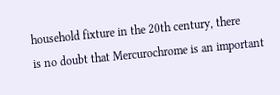household fixture in the 20th century, there
is no doubt that Mercurochrome is an important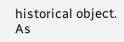historical object. As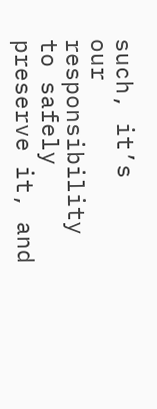such, it’s
our responsibility to safely preserve it, and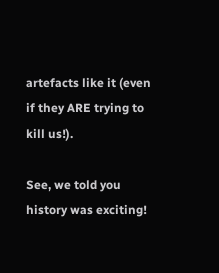artefacts like it (even if they ARE trying to kill us!).

See, we told you history was exciting!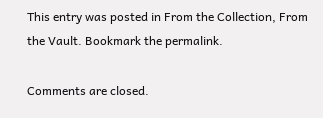This entry was posted in From the Collection, From the Vault. Bookmark the permalink.

Comments are closed.